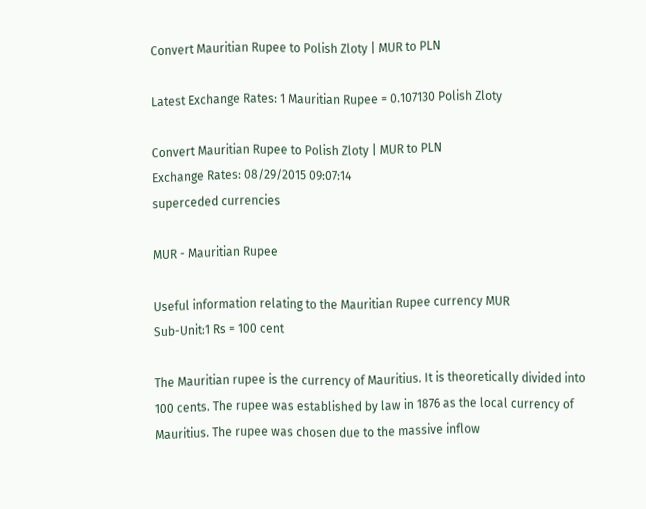Convert Mauritian Rupee to Polish Zloty | MUR to PLN

Latest Exchange Rates: 1 Mauritian Rupee = 0.107130 Polish Zloty

Convert Mauritian Rupee to Polish Zloty | MUR to PLN
Exchange Rates: 08/29/2015 09:07:14
superceded currencies

MUR - Mauritian Rupee

Useful information relating to the Mauritian Rupee currency MUR
Sub-Unit:1 Rs = 100 cent

The Mauritian rupee is the currency of Mauritius. It is theoretically divided into 100 cents. The rupee was established by law in 1876 as the local currency of Mauritius. The rupee was chosen due to the massive inflow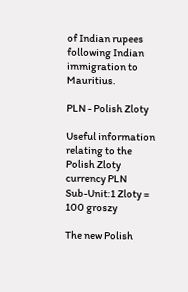of Indian rupees following Indian immigration to Mauritius.

PLN - Polish Zloty

Useful information relating to the Polish Zloty currency PLN
Sub-Unit:1 Zloty = 100 groszy

The new Polish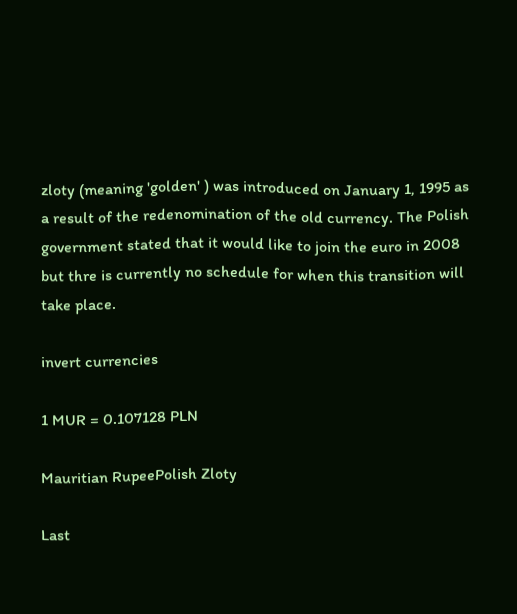zloty (meaning 'golden' ) was introduced on January 1, 1995 as a result of the redenomination of the old currency. The Polish government stated that it would like to join the euro in 2008 but thre is currently no schedule for when this transition will take place.

invert currencies

1 MUR = 0.107128 PLN

Mauritian RupeePolish Zloty

Last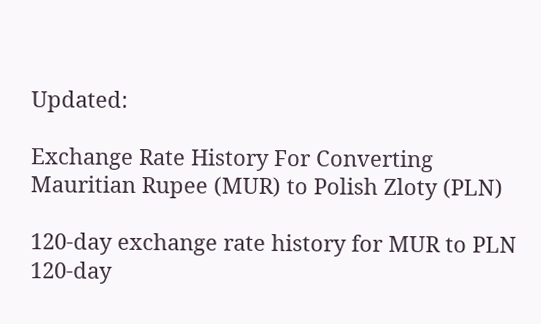Updated:

Exchange Rate History For Converting Mauritian Rupee (MUR) to Polish Zloty (PLN)

120-day exchange rate history for MUR to PLN
120-day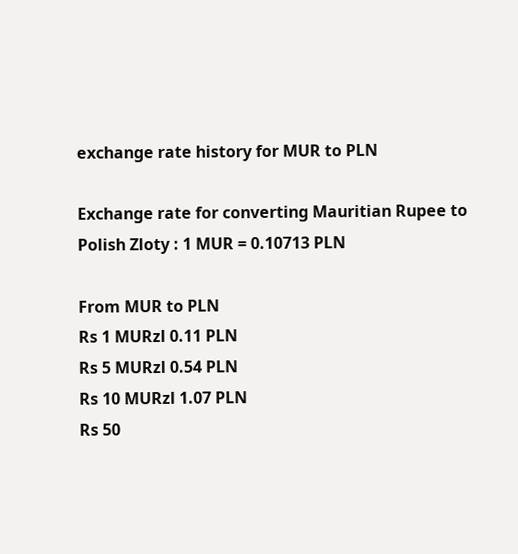exchange rate history for MUR to PLN

Exchange rate for converting Mauritian Rupee to Polish Zloty : 1 MUR = 0.10713 PLN

From MUR to PLN
Rs 1 MURzl 0.11 PLN
Rs 5 MURzl 0.54 PLN
Rs 10 MURzl 1.07 PLN
Rs 50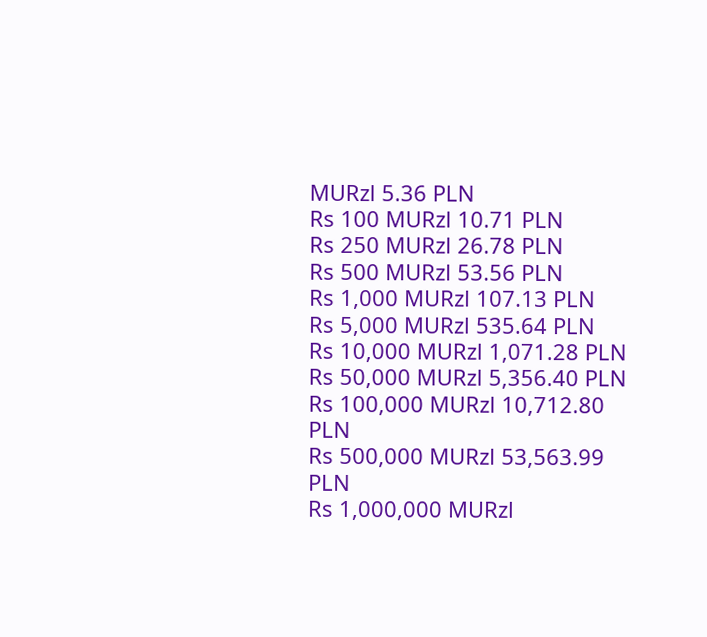MURzl 5.36 PLN
Rs 100 MURzl 10.71 PLN
Rs 250 MURzl 26.78 PLN
Rs 500 MURzl 53.56 PLN
Rs 1,000 MURzl 107.13 PLN
Rs 5,000 MURzl 535.64 PLN
Rs 10,000 MURzl 1,071.28 PLN
Rs 50,000 MURzl 5,356.40 PLN
Rs 100,000 MURzl 10,712.80 PLN
Rs 500,000 MURzl 53,563.99 PLN
Rs 1,000,000 MURzl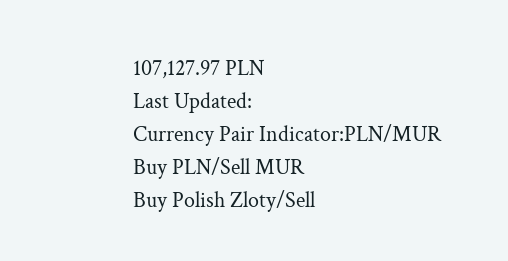107,127.97 PLN
Last Updated:
Currency Pair Indicator:PLN/MUR
Buy PLN/Sell MUR
Buy Polish Zloty/Sell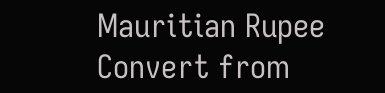Mauritian Rupee
Convert from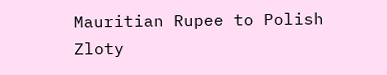Mauritian Rupee to Polish Zloty